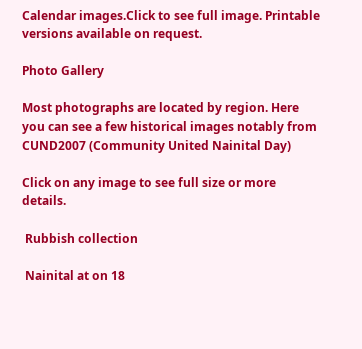Calendar images.Click to see full image. Printable versions available on request.

Photo Gallery

Most photographs are located by region. Here you can see a few historical images notably from CUND2007 (Community United Nainital Day)

Click on any image to see full size or more details.

 Rubbish collection

 Nainital at on 18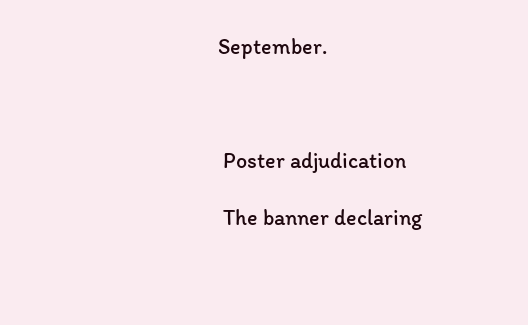September.



 Poster adjudication

 The banner declaring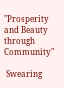"Prosperity and Beauty through Community"

 Swearing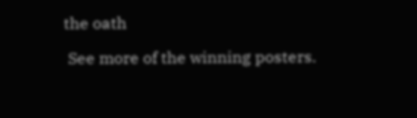the oath

 See more of the winning posters.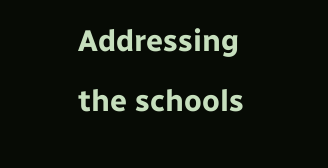Addressing the schools